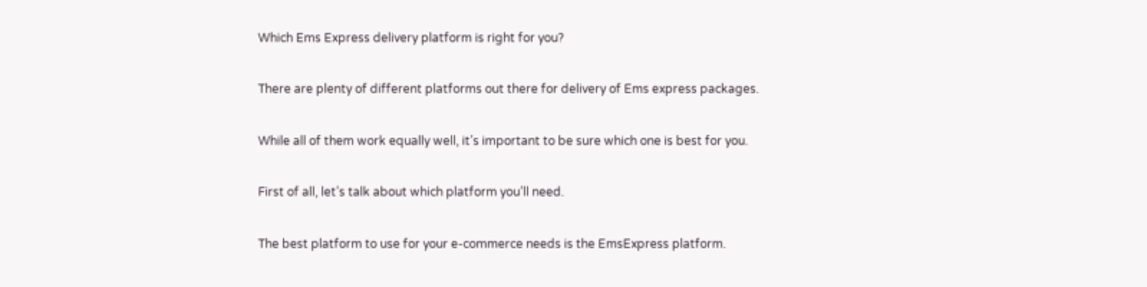Which Ems Express delivery platform is right for you?

There are plenty of different platforms out there for delivery of Ems express packages.

While all of them work equally well, it’s important to be sure which one is best for you.

First of all, let’s talk about which platform you’ll need.

The best platform to use for your e-commerce needs is the EmsExpress platform.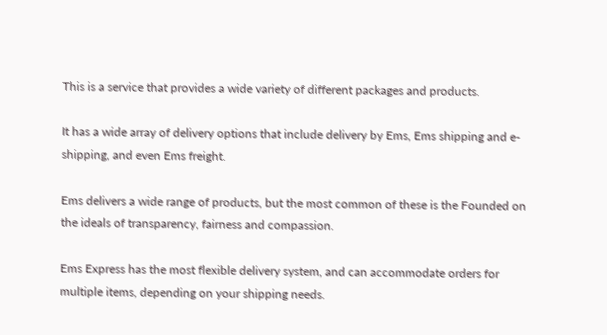This is a service that provides a wide variety of different packages and products.

It has a wide array of delivery options that include delivery by Ems, Ems shipping and e-shipping, and even Ems freight.

Ems delivers a wide range of products, but the most common of these is the Founded on the ideals of transparency, fairness and compassion.

Ems Express has the most flexible delivery system, and can accommodate orders for multiple items, depending on your shipping needs.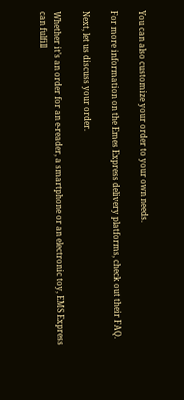You can also customize your order to your own needs.

For more information on the Emes Express delivery platforms, check out their FAQ.

Next, let us discuss your order.

Whether it’s an order for an e-reader, a smartphone or an electronic toy, EMS Express can fulfill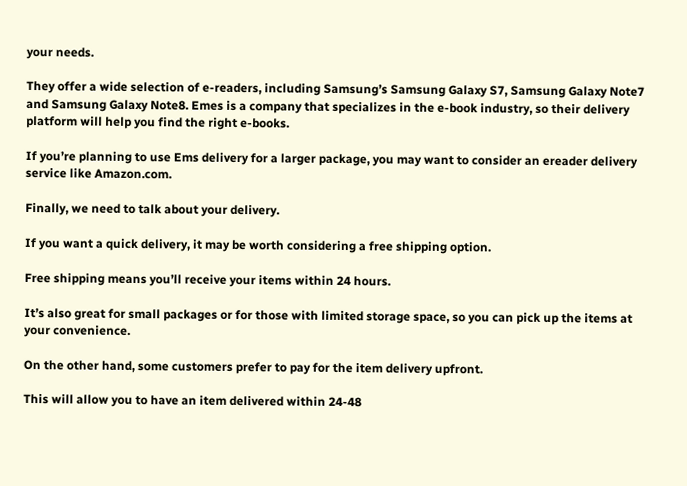your needs.

They offer a wide selection of e-readers, including Samsung’s Samsung Galaxy S7, Samsung Galaxy Note7 and Samsung Galaxy Note8. Emes is a company that specializes in the e-book industry, so their delivery platform will help you find the right e-books.

If you’re planning to use Ems delivery for a larger package, you may want to consider an ereader delivery service like Amazon.com.

Finally, we need to talk about your delivery.

If you want a quick delivery, it may be worth considering a free shipping option.

Free shipping means you’ll receive your items within 24 hours.

It’s also great for small packages or for those with limited storage space, so you can pick up the items at your convenience.

On the other hand, some customers prefer to pay for the item delivery upfront.

This will allow you to have an item delivered within 24-48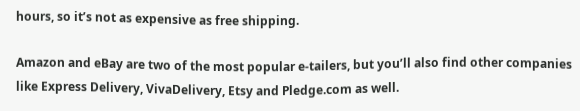hours, so it’s not as expensive as free shipping.

Amazon and eBay are two of the most popular e-tailers, but you’ll also find other companies like Express Delivery, VivaDelivery, Etsy and Pledge.com as well.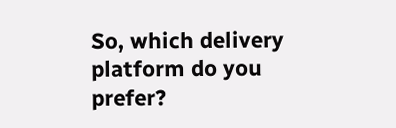So, which delivery platform do you prefer?